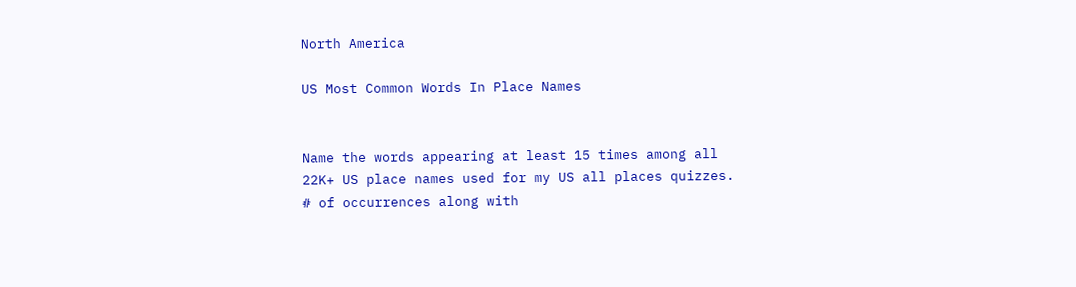North America

US Most Common Words In Place Names


Name the words appearing at least 15 times among all 22K+ US place names used for my US all places quizzes. # of occurrences along with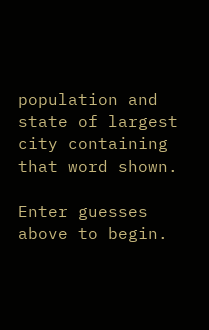population and state of largest city containing that word shown.

Enter guesses above to begin.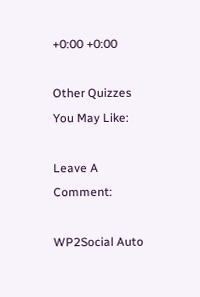+0:00 +0:00

Other Quizzes You May Like:

Leave A Comment:

WP2Social Auto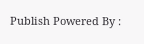Publish Powered By :